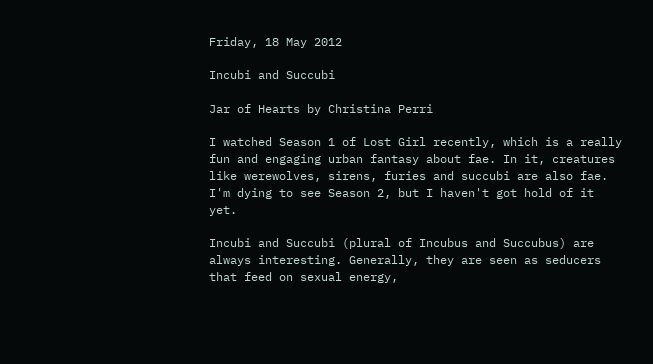Friday, 18 May 2012

Incubi and Succubi

Jar of Hearts by Christina Perri

I watched Season 1 of Lost Girl recently, which is a really fun and engaging urban fantasy about fae. In it, creatures like werewolves, sirens, furies and succubi are also fae. I'm dying to see Season 2, but I haven't got hold of it yet.

Incubi and Succubi (plural of Incubus and Succubus) are always interesting. Generally, they are seen as seducers that feed on sexual energy,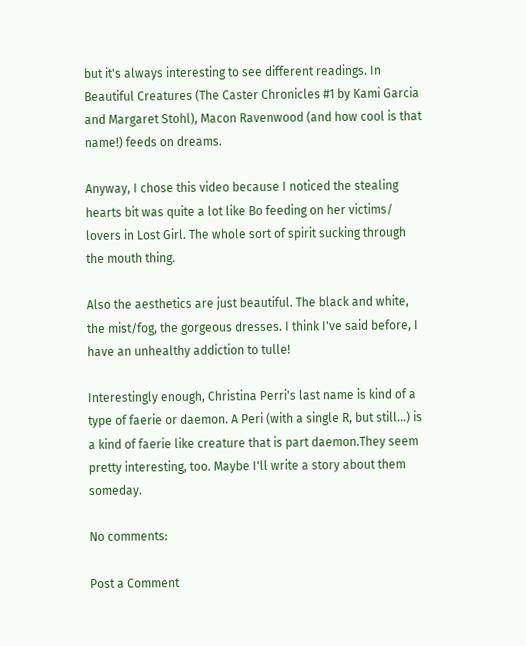but it's always interesting to see different readings. In Beautiful Creatures (The Caster Chronicles #1 by Kami Garcia and Margaret Stohl), Macon Ravenwood (and how cool is that name!) feeds on dreams.

Anyway, I chose this video because I noticed the stealing hearts bit was quite a lot like Bo feeding on her victims/ lovers in Lost Girl. The whole sort of spirit sucking through the mouth thing.

Also the aesthetics are just beautiful. The black and white, the mist/fog, the gorgeous dresses. I think I've said before, I have an unhealthy addiction to tulle!

Interestingly enough, Christina Perri's last name is kind of a type of faerie or daemon. A Peri (with a single R, but still...) is a kind of faerie like creature that is part daemon.They seem pretty interesting, too. Maybe I'll write a story about them someday.

No comments:

Post a Comment